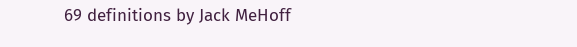69 definitions by Jack MeHoff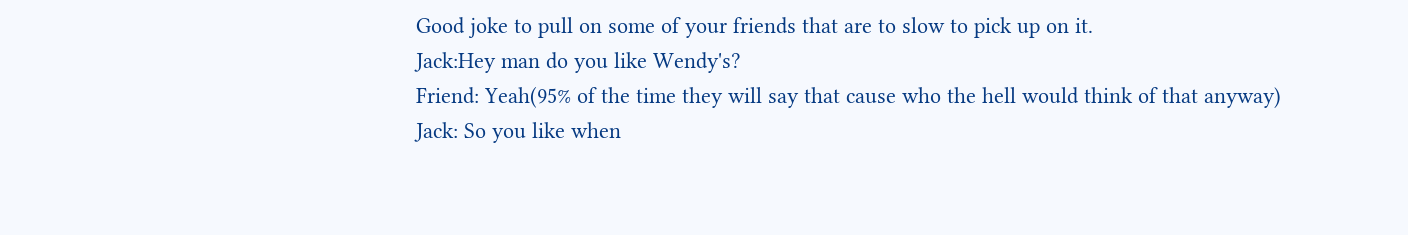Good joke to pull on some of your friends that are to slow to pick up on it.
Jack:Hey man do you like Wendy's?
Friend: Yeah(95% of the time they will say that cause who the hell would think of that anyway)
Jack: So you like when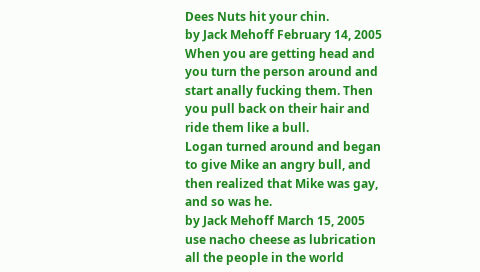Dees Nuts hit your chin.
by Jack Mehoff February 14, 2005
When you are getting head and you turn the person around and start anally fucking them. Then you pull back on their hair and ride them like a bull.
Logan turned around and began to give Mike an angry bull, and then realized that Mike was gay, and so was he.
by Jack Mehoff March 15, 2005
use nacho cheese as lubrication
all the people in the world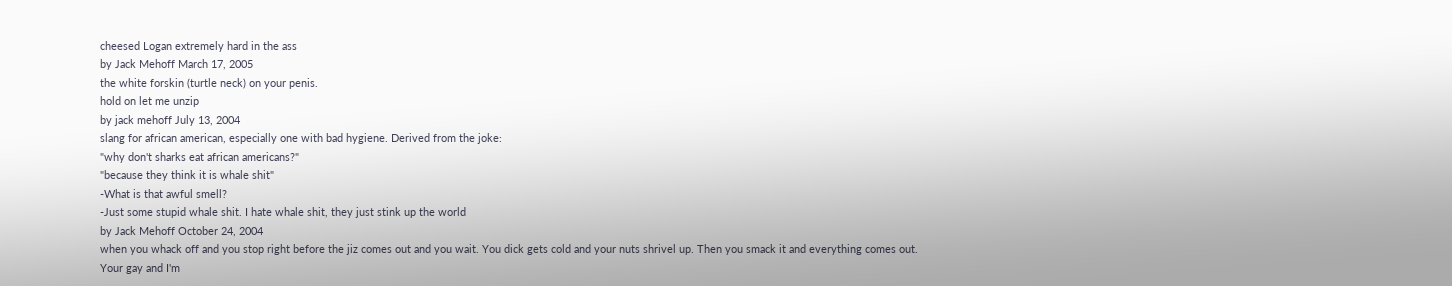cheesed Logan extremely hard in the ass
by Jack Mehoff March 17, 2005
the white forskin (turtle neck) on your penis.
hold on let me unzip
by jack mehoff July 13, 2004
slang for african american, especially one with bad hygiene. Derived from the joke:
"why don't sharks eat african americans?"
"because they think it is whale shit"
-What is that awful smell?
-Just some stupid whale shit. I hate whale shit, they just stink up the world
by Jack Mehoff October 24, 2004
when you whack off and you stop right before the jiz comes out and you wait. You dick gets cold and your nuts shrivel up. Then you smack it and everything comes out.
Your gay and I'm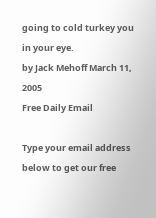going to cold turkey you in your eye.
by Jack Mehoff March 11, 2005
Free Daily Email

Type your email address below to get our free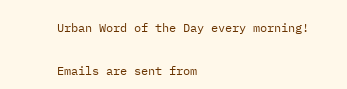Urban Word of the Day every morning!

Emails are sent from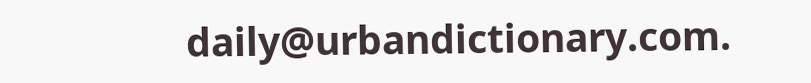daily@urbandictionary.com.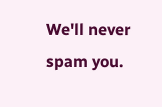We'll never spam you.